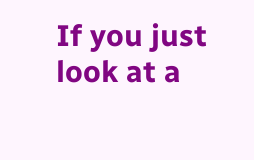If you just look at a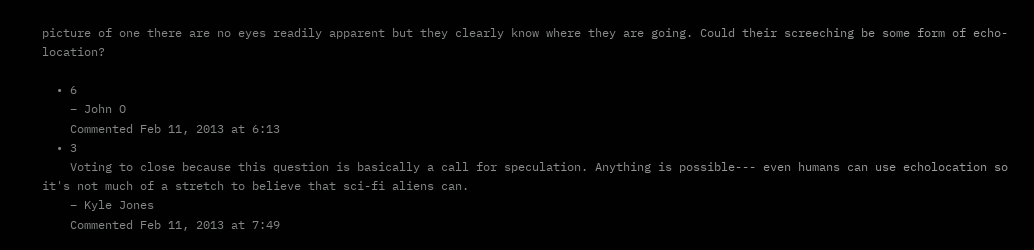picture of one there are no eyes readily apparent but they clearly know where they are going. Could their screeching be some form of echo-location?

  • 6
    – John O
    Commented Feb 11, 2013 at 6:13
  • 3
    Voting to close because this question is basically a call for speculation. Anything is possible--- even humans can use echolocation so it's not much of a stretch to believe that sci-fi aliens can.
    – Kyle Jones
    Commented Feb 11, 2013 at 7:49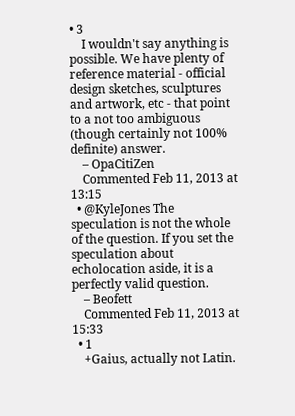• 3
    I wouldn't say anything is possible. We have plenty of reference material - official design sketches, sculptures and artwork, etc - that point to a not too ambiguous (though certainly not 100% definite) answer.
    – OpaCitiZen
    Commented Feb 11, 2013 at 13:15
  • @KyleJones The speculation is not the whole of the question. If you set the speculation about echolocation aside, it is a perfectly valid question.
    – Beofett
    Commented Feb 11, 2013 at 15:33
  • 1
    +Gaius, actually not Latin.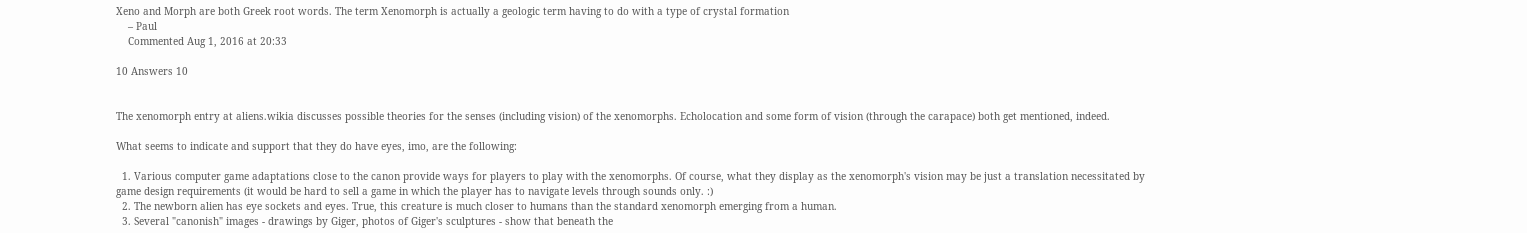Xeno and Morph are both Greek root words. The term Xenomorph is actually a geologic term having to do with a type of crystal formation
    – Paul
    Commented Aug 1, 2016 at 20:33

10 Answers 10


The xenomorph entry at aliens.wikia discusses possible theories for the senses (including vision) of the xenomorphs. Echolocation and some form of vision (through the carapace) both get mentioned, indeed.

What seems to indicate and support that they do have eyes, imo, are the following:

  1. Various computer game adaptations close to the canon provide ways for players to play with the xenomorphs. Of course, what they display as the xenomorph's vision may be just a translation necessitated by game design requirements (it would be hard to sell a game in which the player has to navigate levels through sounds only. :)
  2. The newborn alien has eye sockets and eyes. True, this creature is much closer to humans than the standard xenomorph emerging from a human.
  3. Several "canonish" images - drawings by Giger, photos of Giger's sculptures - show that beneath the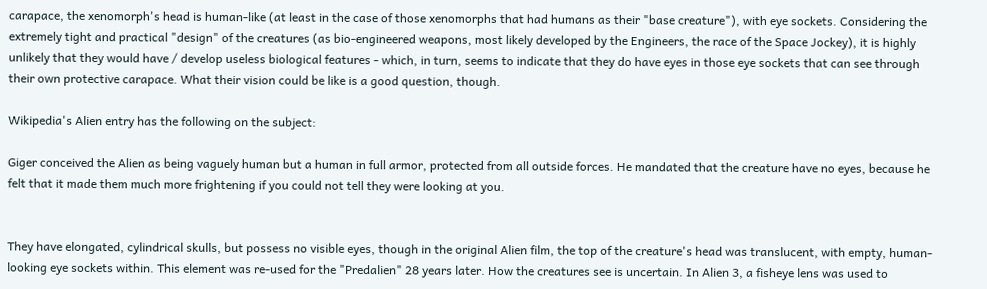carapace, the xenomorph's head is human-like (at least in the case of those xenomorphs that had humans as their "base creature"), with eye sockets. Considering the extremely tight and practical "design" of the creatures (as bio-engineered weapons, most likely developed by the Engineers, the race of the Space Jockey), it is highly unlikely that they would have / develop useless biological features - which, in turn, seems to indicate that they do have eyes in those eye sockets that can see through their own protective carapace. What their vision could be like is a good question, though.

Wikipedia's Alien entry has the following on the subject:

Giger conceived the Alien as being vaguely human but a human in full armor, protected from all outside forces. He mandated that the creature have no eyes, because he felt that it made them much more frightening if you could not tell they were looking at you.


They have elongated, cylindrical skulls, but possess no visible eyes, though in the original Alien film, the top of the creature's head was translucent, with empty, human-looking eye sockets within. This element was re-used for the "Predalien" 28 years later. How the creatures see is uncertain. In Alien 3, a fisheye lens was used to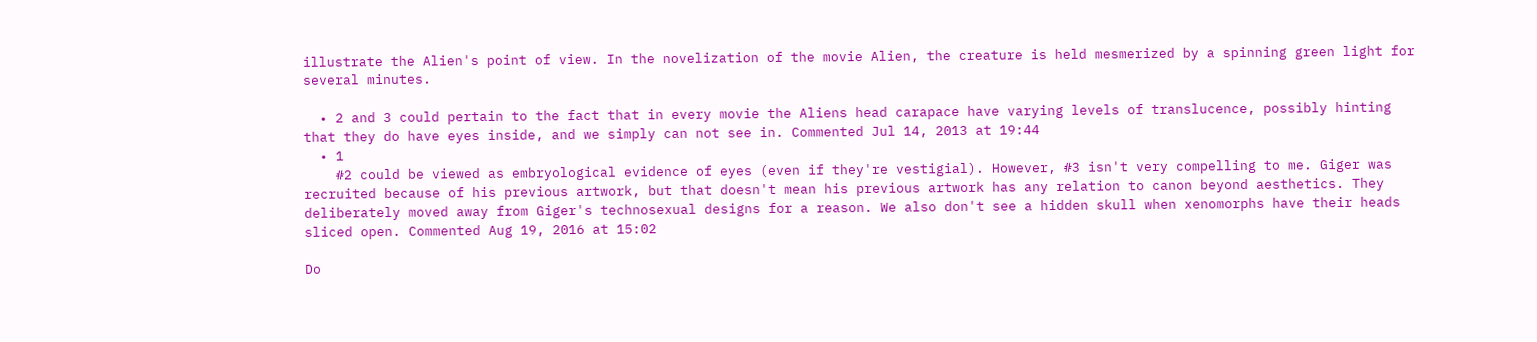illustrate the Alien's point of view. In the novelization of the movie Alien, the creature is held mesmerized by a spinning green light for several minutes.

  • 2 and 3 could pertain to the fact that in every movie the Aliens head carapace have varying levels of translucence, possibly hinting that they do have eyes inside, and we simply can not see in. Commented Jul 14, 2013 at 19:44
  • 1
    #2 could be viewed as embryological evidence of eyes (even if they're vestigial). However, #3 isn't very compelling to me. Giger was recruited because of his previous artwork, but that doesn't mean his previous artwork has any relation to canon beyond aesthetics. They deliberately moved away from Giger's technosexual designs for a reason. We also don't see a hidden skull when xenomorphs have their heads sliced open. Commented Aug 19, 2016 at 15:02

Do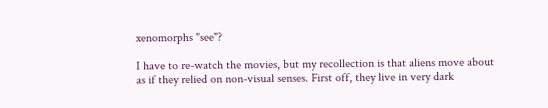xenomorphs "see"?

I have to re-watch the movies, but my recollection is that aliens move about as if they relied on non-visual senses. First off, they live in very dark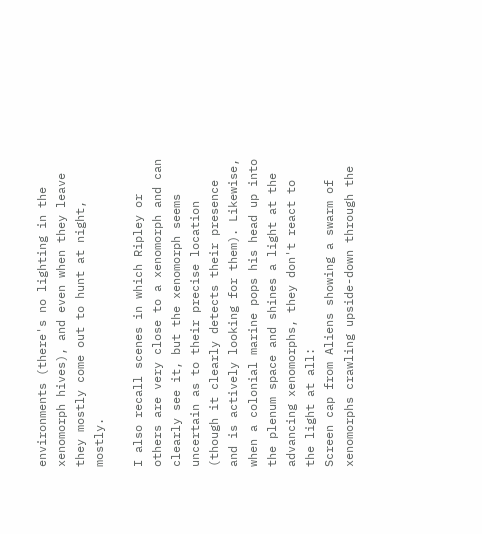environments (there's no lighting in the xenomorph hives), and even when they leave they mostly come out to hunt at night, mostly.

I also recall scenes in which Ripley or others are very close to a xenomorph and can clearly see it, but the xenomorph seems uncertain as to their precise location (though it clearly detects their presence and is actively looking for them). Likewise, when a colonial marine pops his head up into the plenum space and shines a light at the advancing xenomorphs, they don't react to the light at all:
Screen cap from Aliens showing a swarm of xenomorphs crawling upside-down through the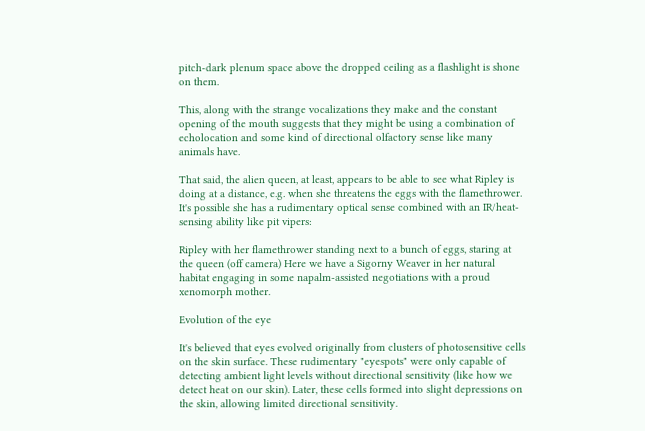pitch-dark plenum space above the dropped ceiling as a flashlight is shone on them.

This, along with the strange vocalizations they make and the constant opening of the mouth suggests that they might be using a combination of echolocation and some kind of directional olfactory sense like many animals have.

That said, the alien queen, at least, appears to be able to see what Ripley is doing at a distance, e.g. when she threatens the eggs with the flamethrower. It's possible she has a rudimentary optical sense combined with an IR/heat-sensing ability like pit vipers:

Ripley with her flamethrower standing next to a bunch of eggs, staring at the queen (off camera) Here we have a Sigorny Weaver in her natural habitat engaging in some napalm-assisted negotiations with a proud xenomorph mother.

Evolution of the eye

It's believed that eyes evolved originally from clusters of photosensitive cells on the skin surface. These rudimentary "eyespots" were only capable of detecting ambient light levels without directional sensitivity (like how we detect heat on our skin). Later, these cells formed into slight depressions on the skin, allowing limited directional sensitivity.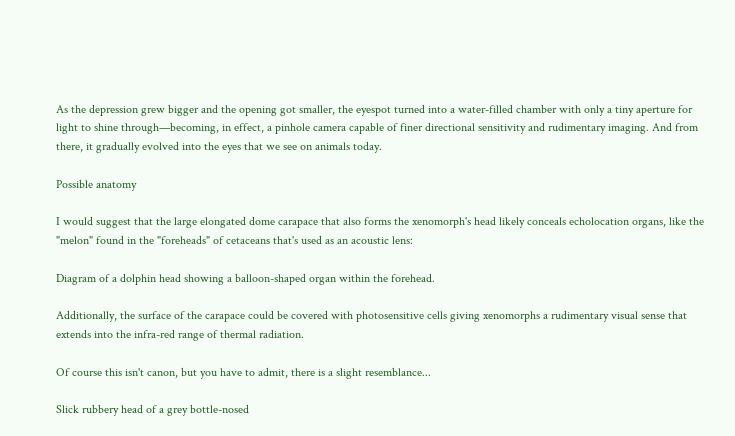As the depression grew bigger and the opening got smaller, the eyespot turned into a water-filled chamber with only a tiny aperture for light to shine through—becoming, in effect, a pinhole camera capable of finer directional sensitivity and rudimentary imaging. And from there, it gradually evolved into the eyes that we see on animals today.

Possible anatomy

I would suggest that the large elongated dome carapace that also forms the xenomorph's head likely conceals echolocation organs, like the "melon" found in the "foreheads" of cetaceans that's used as an acoustic lens:

Diagram of a dolphin head showing a balloon-shaped organ within the forehead.

Additionally, the surface of the carapace could be covered with photosensitive cells giving xenomorphs a rudimentary visual sense that extends into the infra-red range of thermal radiation.

Of course this isn't canon, but you have to admit, there is a slight resemblance...

Slick rubbery head of a grey bottle-nosed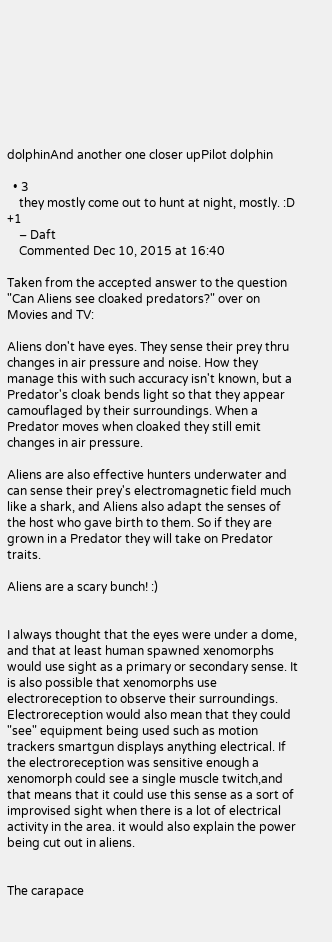dolphinAnd another one closer upPilot dolphin

  • 3
    they mostly come out to hunt at night, mostly. :D +1
    – Daft
    Commented Dec 10, 2015 at 16:40

Taken from the accepted answer to the question "Can Aliens see cloaked predators?" over on Movies and TV:

Aliens don't have eyes. They sense their prey thru changes in air pressure and noise. How they manage this with such accuracy isn't known, but a Predator's cloak bends light so that they appear camouflaged by their surroundings. When a Predator moves when cloaked they still emit changes in air pressure.

Aliens are also effective hunters underwater and can sense their prey's electromagnetic field much like a shark, and Aliens also adapt the senses of the host who gave birth to them. So if they are grown in a Predator they will take on Predator traits.

Aliens are a scary bunch! :)


I always thought that the eyes were under a dome, and that at least human spawned xenomorphs would use sight as a primary or secondary sense. It is also possible that xenomorphs use electroreception to observe their surroundings. Electroreception would also mean that they could "see" equipment being used such as motion trackers smartgun displays anything electrical. If the electroreception was sensitive enough a xenomorph could see a single muscle twitch,and that means that it could use this sense as a sort of improvised sight when there is a lot of electrical activity in the area. it would also explain the power being cut out in aliens.


The carapace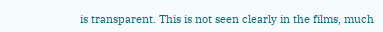is transparent. This is not seen clearly in the films, much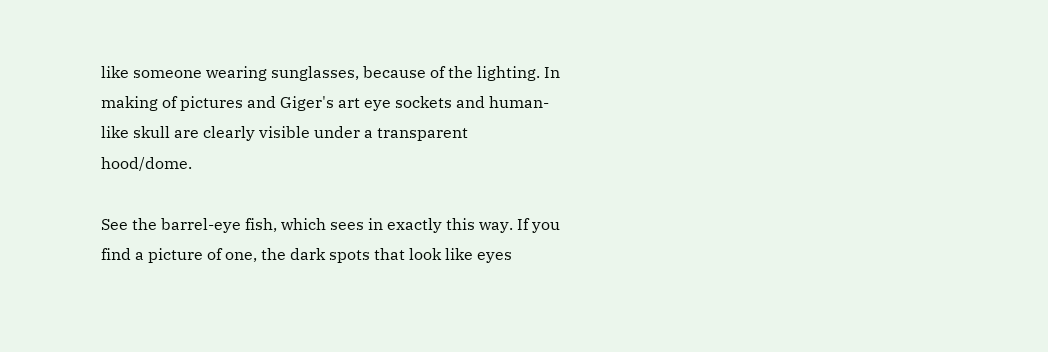like someone wearing sunglasses, because of the lighting. In making of pictures and Giger's art eye sockets and human-like skull are clearly visible under a transparent hood/dome.

See the barrel-eye fish, which sees in exactly this way. If you find a picture of one, the dark spots that look like eyes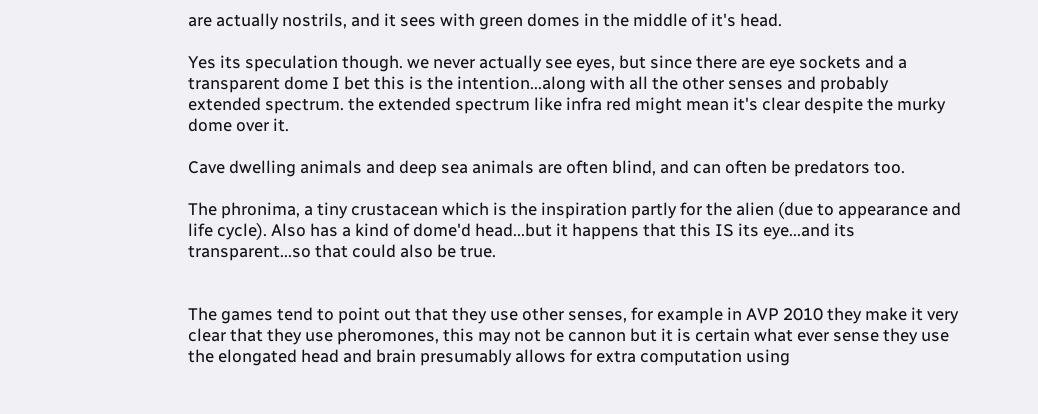are actually nostrils, and it sees with green domes in the middle of it's head.

Yes its speculation though. we never actually see eyes, but since there are eye sockets and a transparent dome I bet this is the intention...along with all the other senses and probably extended spectrum. the extended spectrum like infra red might mean it's clear despite the murky dome over it.

Cave dwelling animals and deep sea animals are often blind, and can often be predators too.

The phronima, a tiny crustacean which is the inspiration partly for the alien (due to appearance and life cycle). Also has a kind of dome'd head...but it happens that this IS its eye...and its transparent...so that could also be true.


The games tend to point out that they use other senses, for example in AVP 2010 they make it very clear that they use pheromones, this may not be cannon but it is certain what ever sense they use the elongated head and brain presumably allows for extra computation using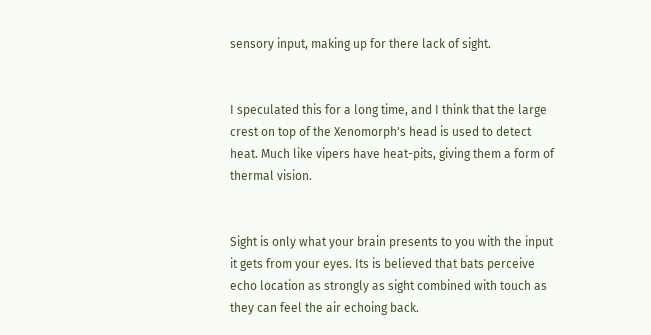sensory input, making up for there lack of sight.


I speculated this for a long time, and I think that the large crest on top of the Xenomorph's head is used to detect heat. Much like vipers have heat-pits, giving them a form of thermal vision.


Sight is only what your brain presents to you with the input it gets from your eyes. Its is believed that bats perceive echo location as strongly as sight combined with touch as they can feel the air echoing back.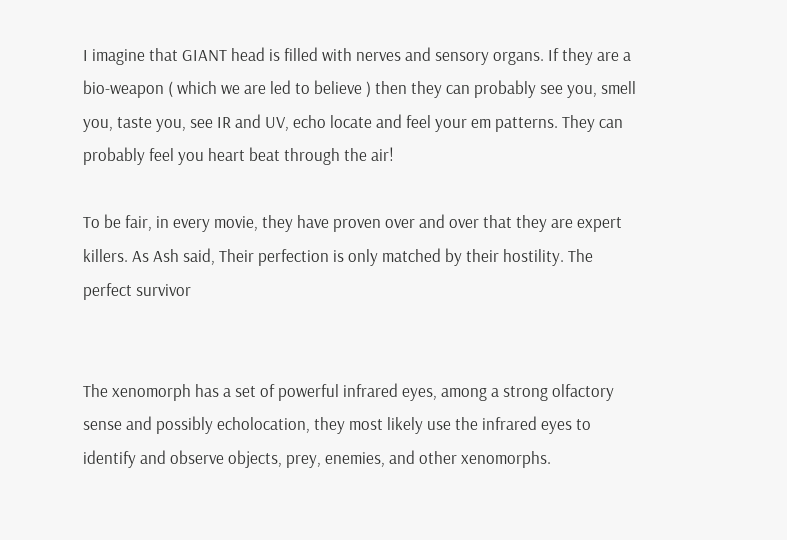I imagine that GIANT head is filled with nerves and sensory organs. If they are a bio-weapon ( which we are led to believe ) then they can probably see you, smell you, taste you, see IR and UV, echo locate and feel your em patterns. They can probably feel you heart beat through the air!

To be fair, in every movie, they have proven over and over that they are expert killers. As Ash said, Their perfection is only matched by their hostility. The perfect survivor


The xenomorph has a set of powerful infrared eyes, among a strong olfactory sense and possibly echolocation, they most likely use the infrared eyes to identify and observe objects, prey, enemies, and other xenomorphs.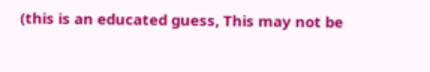(this is an educated guess, This may not be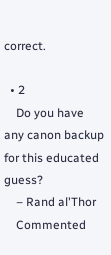correct.

  • 2
    Do you have any canon backup for this educated guess?
    – Rand al'Thor
    Commented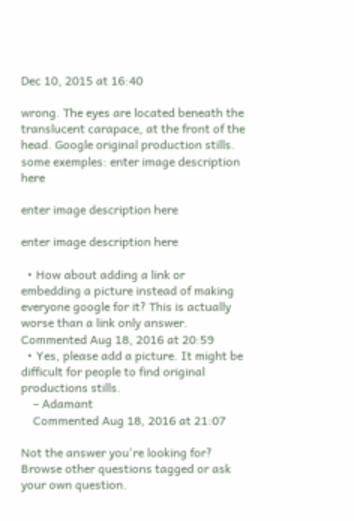Dec 10, 2015 at 16:40

wrong. The eyes are located beneath the translucent carapace, at the front of the head. Google original production stills. some exemples: enter image description here

enter image description here

enter image description here

  • How about adding a link or embedding a picture instead of making everyone google for it? This is actually worse than a link only answer. Commented Aug 18, 2016 at 20:59
  • Yes, please add a picture. It might be difficult for people to find original productions stills.
    – Adamant
    Commented Aug 18, 2016 at 21:07

Not the answer you're looking for? Browse other questions tagged or ask your own question.